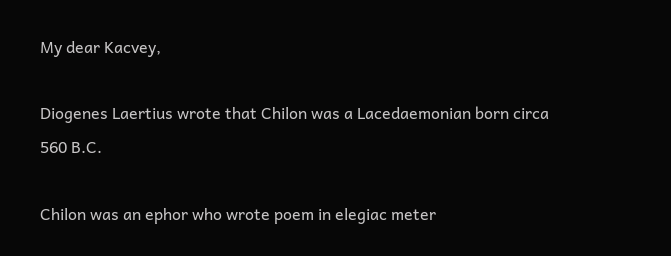My dear Kacvey,

Diogenes Laertius wrote that Chilon was a Lacedaemonian born circa 560 B.C.

Chilon was an ephor who wrote poem in elegiac meter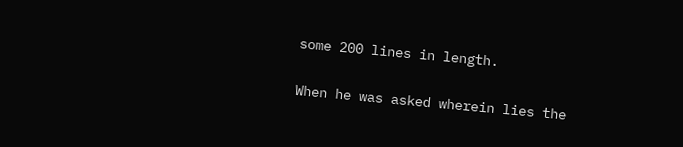some 200 lines in length.

When he was asked wherein lies the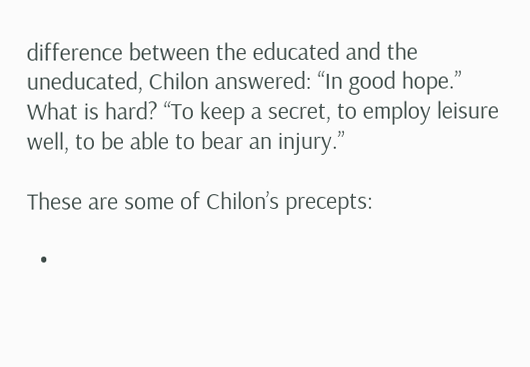difference between the educated and the uneducated, Chilon answered: “In good hope.” What is hard? “To keep a secret, to employ leisure well, to be able to bear an injury.”

These are some of Chilon’s precepts:

  •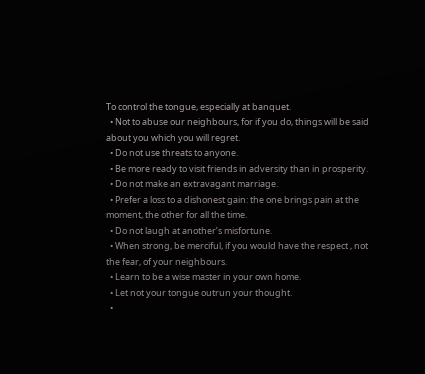To control the tongue, especially at banquet.
  • Not to abuse our neighbours, for if you do, things will be said about you which you will regret.
  • Do not use threats to anyone.
  • Be more ready to visit friends in adversity than in prosperity.
  • Do not make an extravagant marriage.
  • Prefer a loss to a dishonest gain: the one brings pain at the moment, the other for all the time.
  • Do not laugh at another’s misfortune.
  • When strong, be merciful, if you would have the respect , not the fear, of your neighbours.
  • Learn to be a wise master in your own home.
  • Let not your tongue outrun your thought.
  •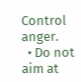Control anger.
  • Do not aim at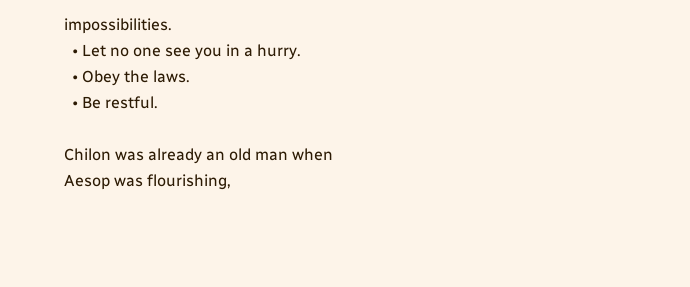impossibilities.
  • Let no one see you in a hurry.
  • Obey the laws.
  • Be restful.

Chilon was already an old man when Aesop was flourishing,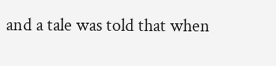and a tale was told that when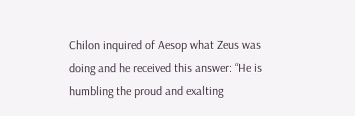Chilon inquired of Aesop what Zeus was doing and he received this answer: “He is humbling the proud and exalting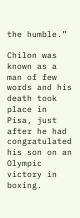the humble.”

Chilon was known as a man of few words and his death took place in Pisa, just after he had congratulated his son on an Olympic victory in boxing.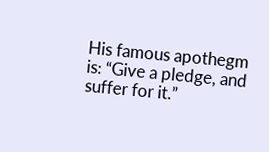His famous apothegm is: “Give a pledge, and suffer for it.”